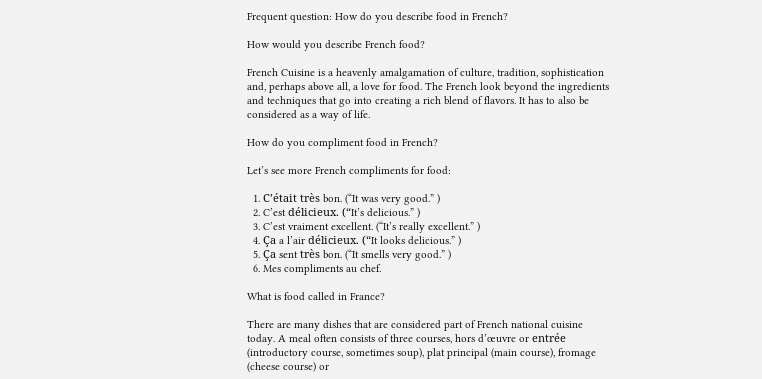Frequent question: How do you describe food in French?

How would you describe French food?

French Cuisine is a heavenly amalgamation of culture, tradition, sophistication and, perhaps above all, a love for food. The French look beyond the ingredients and techniques that go into creating a rich blend of flavors. It has to also be considered as a way of life.

How do you compliment food in French?

Let’s see more French compliments for food:

  1. C’était très bon. (“It was very good.” )
  2. C’est délicieux. (“It’s delicious.” )
  3. C’est vraiment excellent. (“It’s really excellent.” )
  4. Ça a l’air délicieux. (“It looks delicious.” )
  5. Ça sent très bon. (“It smells very good.” )
  6. Mes compliments au chef.

What is food called in France?

There are many dishes that are considered part of French national cuisine today. A meal often consists of three courses, hors d’œuvre or entrée (introductory course, sometimes soup), plat principal (main course), fromage (cheese course) or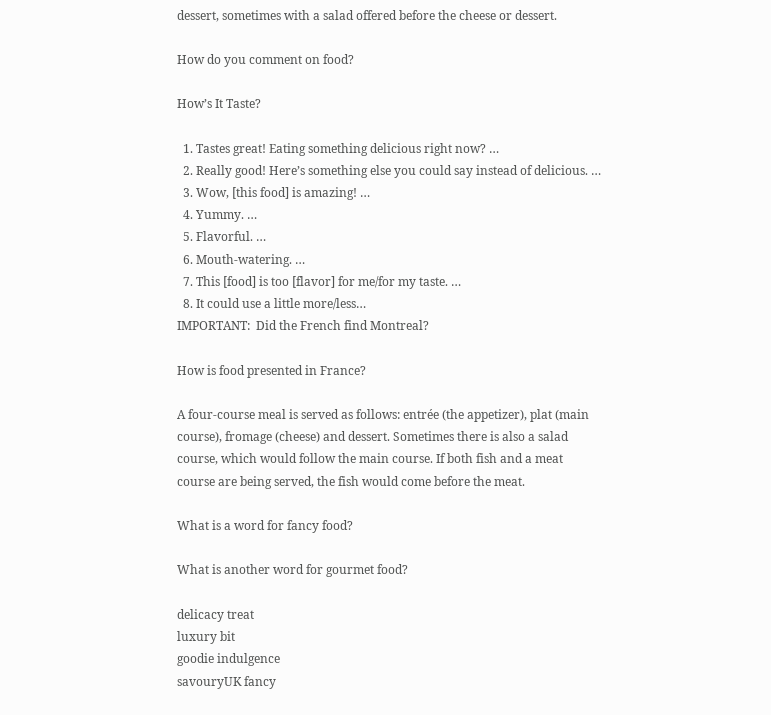dessert, sometimes with a salad offered before the cheese or dessert.

How do you comment on food?

How’s It Taste?

  1. Tastes great! Eating something delicious right now? …
  2. Really good! Here’s something else you could say instead of delicious. …
  3. Wow, [this food] is amazing! …
  4. Yummy. …
  5. Flavorful. …
  6. Mouth-watering. …
  7. This [food] is too [flavor] for me/for my taste. …
  8. It could use a little more/less…
IMPORTANT:  Did the French find Montreal?

How is food presented in France?

A four-course meal is served as follows: entrée (the appetizer), plat (main course), fromage (cheese) and dessert. Sometimes there is also a salad course, which would follow the main course. If both fish and a meat course are being served, the fish would come before the meat.

What is a word for fancy food?

What is another word for gourmet food?

delicacy treat
luxury bit
goodie indulgence
savouryUK fancy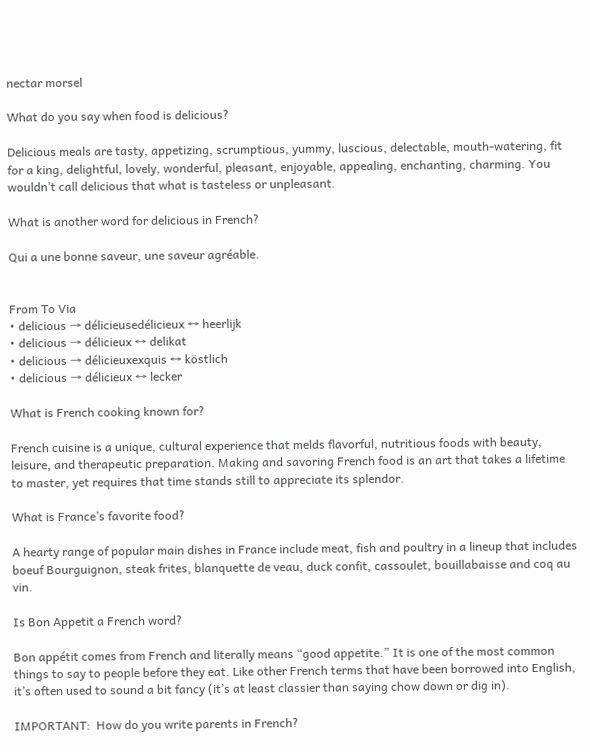nectar morsel

What do you say when food is delicious?

Delicious meals are tasty, appetizing, scrumptious, yummy, luscious, delectable, mouth-watering, fit for a king, delightful, lovely, wonderful, pleasant, enjoyable, appealing, enchanting, charming. You wouldn’t call delicious that what is tasteless or unpleasant.

What is another word for delicious in French?

Qui a une bonne saveur, une saveur agréable.


From To Via
• delicious → délicieusedélicieux ↔ heerlijk
• delicious → délicieux ↔ delikat
• delicious → délicieuxexquis ↔ köstlich
• delicious → délicieux ↔ lecker

What is French cooking known for?

French cuisine is a unique, cultural experience that melds flavorful, nutritious foods with beauty, leisure, and therapeutic preparation. Making and savoring French food is an art that takes a lifetime to master, yet requires that time stands still to appreciate its splendor.

What is France’s favorite food?

A hearty range of popular main dishes in France include meat, fish and poultry in a lineup that includes boeuf Bourguignon, steak frites, blanquette de veau, duck confit, cassoulet, bouillabaisse and coq au vin.

Is Bon Appetit a French word?

Bon appétit comes from French and literally means “good appetite.” It is one of the most common things to say to people before they eat. Like other French terms that have been borrowed into English, it’s often used to sound a bit fancy (it’s at least classier than saying chow down or dig in).

IMPORTANT:  How do you write parents in French?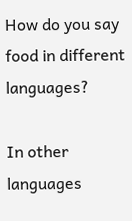How do you say food in different languages?

In other languages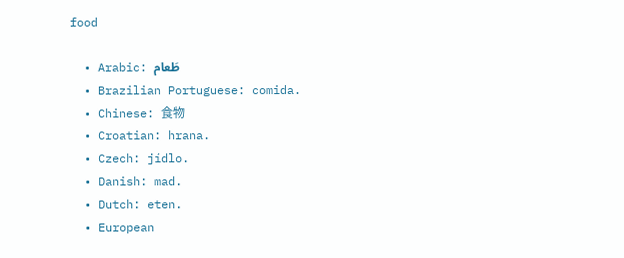food

  • Arabic: طَعام
  • Brazilian Portuguese: comida.
  • Chinese: 食物
  • Croatian: hrana.
  • Czech: jídlo.
  • Danish: mad.
  • Dutch: eten.
  • European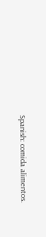Spanish: comida alimentos.